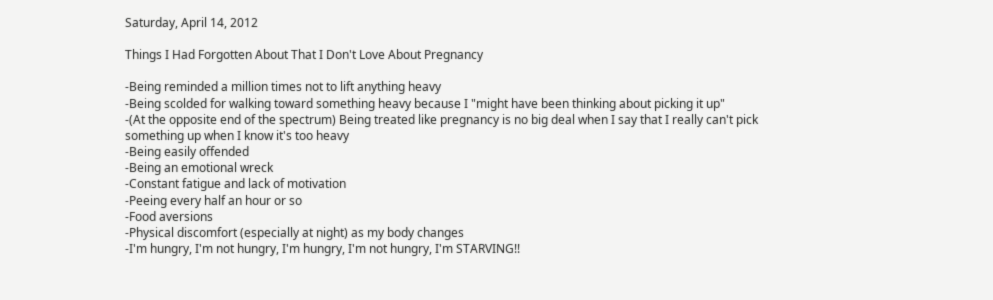Saturday, April 14, 2012

Things I Had Forgotten About That I Don't Love About Pregnancy

-Being reminded a million times not to lift anything heavy
-Being scolded for walking toward something heavy because I "might have been thinking about picking it up"
-(At the opposite end of the spectrum) Being treated like pregnancy is no big deal when I say that I really can't pick something up when I know it's too heavy
-Being easily offended
-Being an emotional wreck
-Constant fatigue and lack of motivation
-Peeing every half an hour or so
-Food aversions
-Physical discomfort (especially at night) as my body changes
-I'm hungry, I'm not hungry, I'm hungry, I'm not hungry, I'm STARVING!!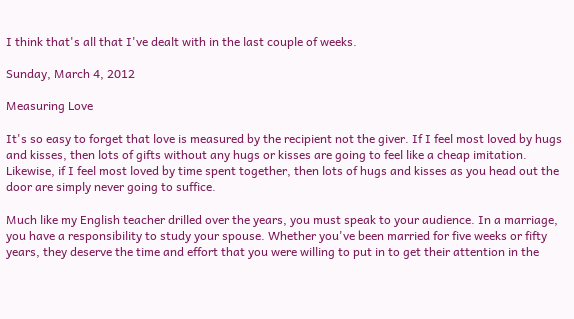I think that's all that I've dealt with in the last couple of weeks.

Sunday, March 4, 2012

Measuring Love

It's so easy to forget that love is measured by the recipient not the giver. If I feel most loved by hugs and kisses, then lots of gifts without any hugs or kisses are going to feel like a cheap imitation. Likewise, if I feel most loved by time spent together, then lots of hugs and kisses as you head out the door are simply never going to suffice.

Much like my English teacher drilled over the years, you must speak to your audience. In a marriage, you have a responsibility to study your spouse. Whether you've been married for five weeks or fifty years, they deserve the time and effort that you were willing to put in to get their attention in the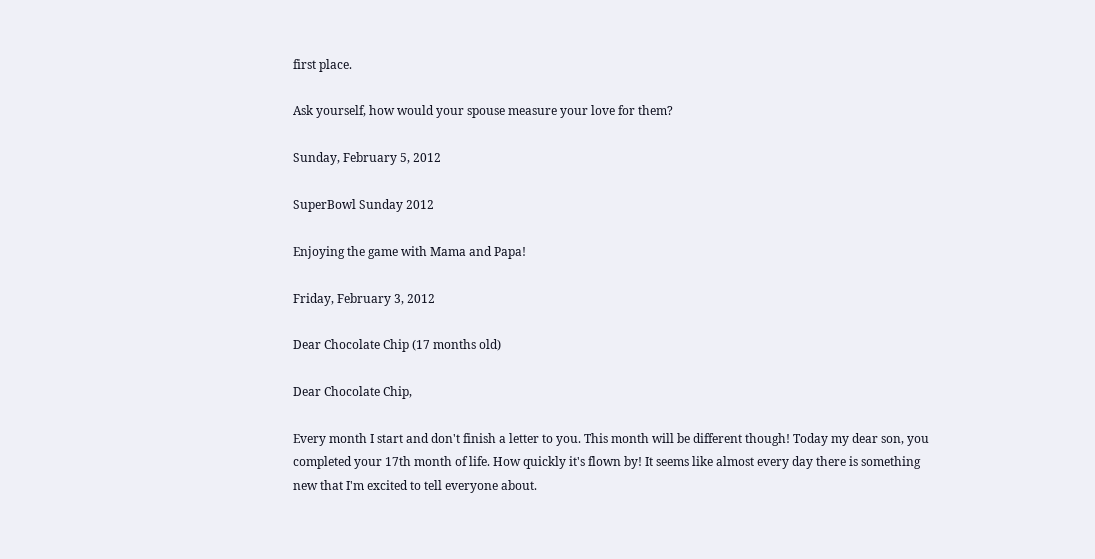first place.

Ask yourself, how would your spouse measure your love for them?

Sunday, February 5, 2012

SuperBowl Sunday 2012

Enjoying the game with Mama and Papa!

Friday, February 3, 2012

Dear Chocolate Chip (17 months old)

Dear Chocolate Chip,

Every month I start and don't finish a letter to you. This month will be different though! Today my dear son, you completed your 17th month of life. How quickly it's flown by! It seems like almost every day there is something new that I'm excited to tell everyone about.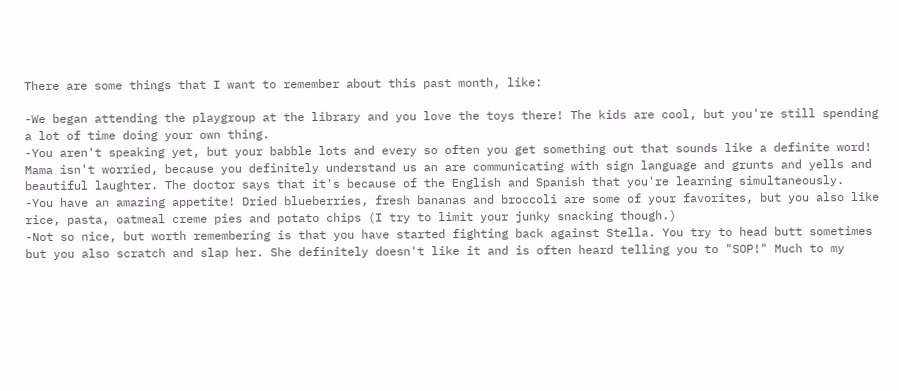There are some things that I want to remember about this past month, like:

-We began attending the playgroup at the library and you love the toys there! The kids are cool, but you're still spending a lot of time doing your own thing.
-You aren't speaking yet, but your babble lots and every so often you get something out that sounds like a definite word! Mama isn't worried, because you definitely understand us an are communicating with sign language and grunts and yells and beautiful laughter. The doctor says that it's because of the English and Spanish that you're learning simultaneously.
-You have an amazing appetite! Dried blueberries, fresh bananas and broccoli are some of your favorites, but you also like rice, pasta, oatmeal creme pies and potato chips (I try to limit your junky snacking though.)
-Not so nice, but worth remembering is that you have started fighting back against Stella. You try to head butt sometimes but you also scratch and slap her. She definitely doesn't like it and is often heard telling you to "SOP!" Much to my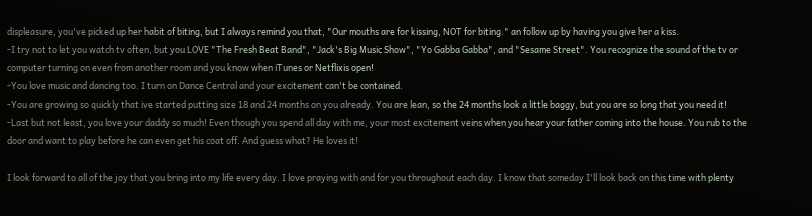displeasure, you've picked up her habit of biting, but I always remind you that, "Our mouths are for kissing, NOT for biting." an follow up by having you give her a kiss.
-I try not to let you watch tv often, but you LOVE "The Fresh Beat Band", "Jack's Big Music Show", "Yo Gabba Gabba", and "Sesame Street". You recognize the sound of the tv or computer turning on even from another room and you know when iTunes or Netflixis open!
-You love music and dancing too. I turn on Dance Central and your excitement can't be contained.
-You are growing so quickly that ive started putting size 18 and 24 months on you already. You are lean, so the 24 months look a little baggy, but you are so long that you need it!
-Last but not least, you love your daddy so much! Even though you spend all day with me, your most excitement veins when you hear your father coming into the house. You rub to the door and want to play before he can even get his coat off. And guess what? He loves it!

I look forward to all of the joy that you bring into my life every day. I love praying with and for you throughout each day. I know that someday I'll look back on this time with plenty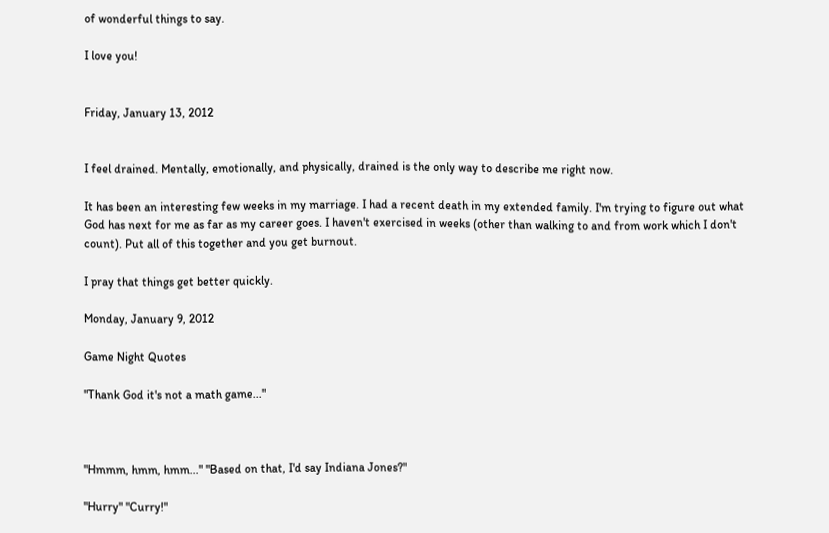of wonderful things to say.

I love you!


Friday, January 13, 2012


I feel drained. Mentally, emotionally, and physically, drained is the only way to describe me right now.

It has been an interesting few weeks in my marriage. I had a recent death in my extended family. I'm trying to figure out what God has next for me as far as my career goes. I haven't exercised in weeks (other than walking to and from work which I don't count). Put all of this together and you get burnout.

I pray that things get better quickly.

Monday, January 9, 2012

Game Night Quotes

"Thank God it's not a math game..."



"Hmmm, hmm, hmm..." "Based on that, I'd say Indiana Jones?"

"Hurry" "Curry!"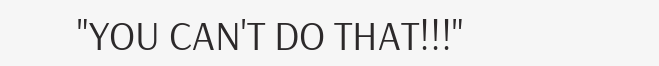"YOU CAN'T DO THAT!!!"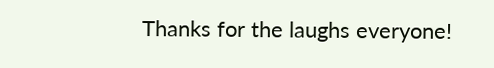Thanks for the laughs everyone!